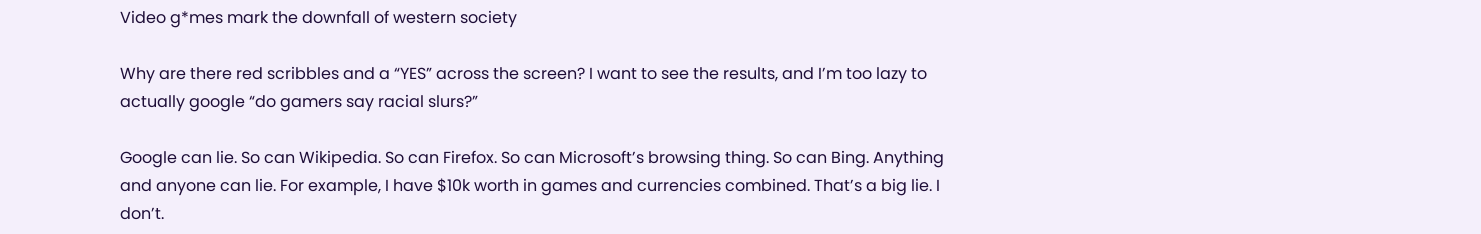Video g*mes mark the downfall of western society

Why are there red scribbles and a “YES” across the screen? I want to see the results, and I’m too lazy to actually google “do gamers say racial slurs?”

Google can lie. So can Wikipedia. So can Firefox. So can Microsoft’s browsing thing. So can Bing. Anything and anyone can lie. For example, I have $10k worth in games and currencies combined. That’s a big lie. I don’t.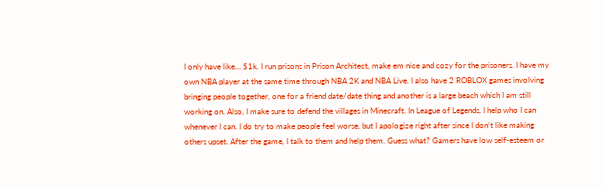I only have like… $1k. I run prisons in Prison Architect, make em nice and cozy for the prisoners. I have my own NBA player at the same time through NBA 2K and NBA Live. I also have 2 ROBLOX games involving bringing people together, one for a friend date/date thing and another is a large beach which I am still working on. Also, I make sure to defend the villages in Minecraft. In League of Legends, I help who I can whenever I can. I do try to make people feel worse, but I apologize right after since I don’t like making others upset. After the game, I talk to them and help them. Guess what? Gamers have low self-esteem or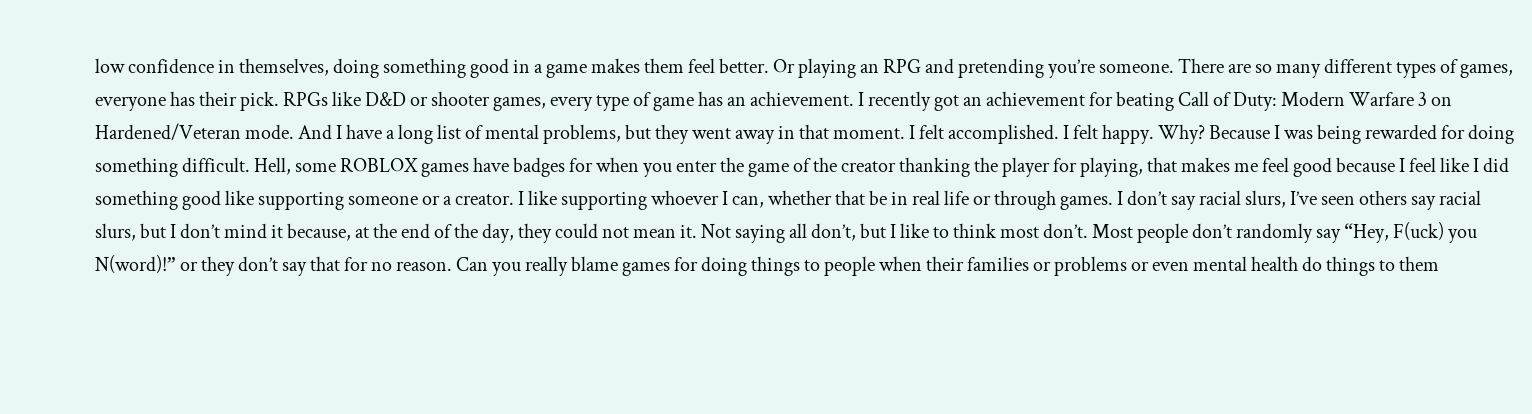low confidence in themselves, doing something good in a game makes them feel better. Or playing an RPG and pretending you’re someone. There are so many different types of games, everyone has their pick. RPGs like D&D or shooter games, every type of game has an achievement. I recently got an achievement for beating Call of Duty: Modern Warfare 3 on Hardened/Veteran mode. And I have a long list of mental problems, but they went away in that moment. I felt accomplished. I felt happy. Why? Because I was being rewarded for doing something difficult. Hell, some ROBLOX games have badges for when you enter the game of the creator thanking the player for playing, that makes me feel good because I feel like I did something good like supporting someone or a creator. I like supporting whoever I can, whether that be in real life or through games. I don’t say racial slurs, I’ve seen others say racial slurs, but I don’t mind it because, at the end of the day, they could not mean it. Not saying all don’t, but I like to think most don’t. Most people don’t randomly say “Hey, F(uck) you N(word)!” or they don’t say that for no reason. Can you really blame games for doing things to people when their families or problems or even mental health do things to them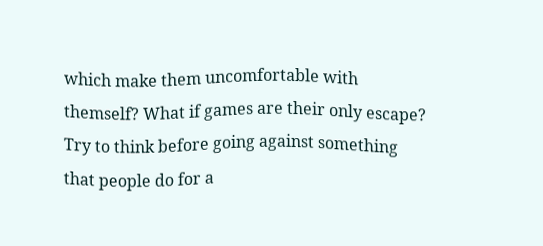which make them uncomfortable with themself? What if games are their only escape? Try to think before going against something that people do for a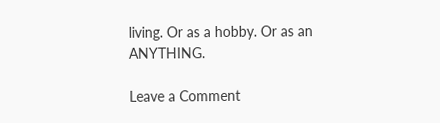living. Or as a hobby. Or as an ANYTHING.

Leave a Comment